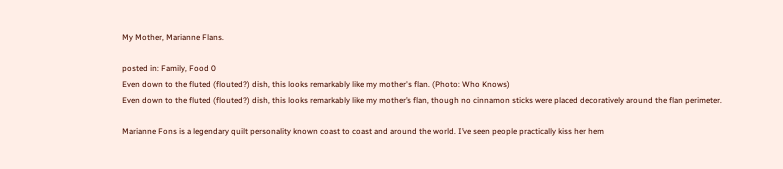My Mother, Marianne Flans.

posted in: Family, Food 0
Even down to the fluted (flouted?) dish, this looks remarkably like my mother's flan. (Photo: Who Knows)
Even down to the fluted (flouted?) dish, this looks remarkably like my mother’s flan, though no cinnamon sticks were placed decoratively around the flan perimeter.

Marianne Fons is a legendary quilt personality known coast to coast and around the world. I’ve seen people practically kiss her hem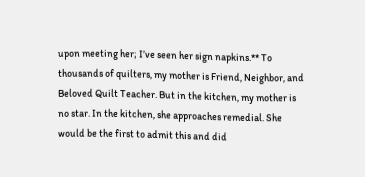upon meeting her; I’ve seen her sign napkins.** To thousands of quilters, my mother is Friend, Neighbor, and Beloved Quilt Teacher. But in the kitchen, my mother is no star. In the kitchen, she approaches remedial. She would be the first to admit this and did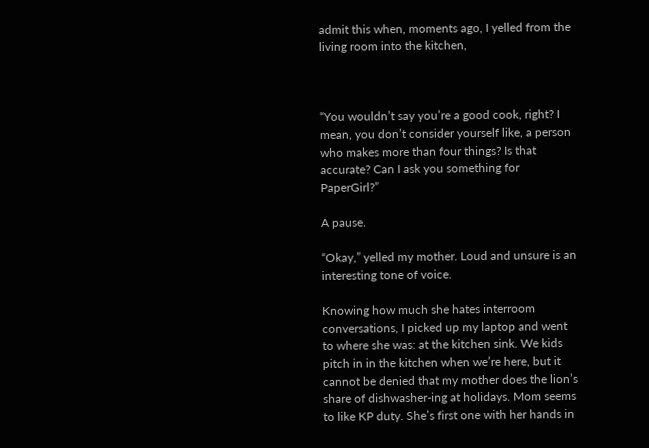admit this when, moments ago, I yelled from the living room into the kitchen,



“You wouldn’t say you’re a good cook, right? I mean, you don’t consider yourself like, a person who makes more than four things? Is that accurate? Can I ask you something for PaperGirl?”

A pause.

“Okay,” yelled my mother. Loud and unsure is an interesting tone of voice.

Knowing how much she hates interroom conversations, I picked up my laptop and went to where she was: at the kitchen sink. We kids pitch in in the kitchen when we’re here, but it cannot be denied that my mother does the lion’s share of dishwasher-ing at holidays. Mom seems to like KP duty. She’s first one with her hands in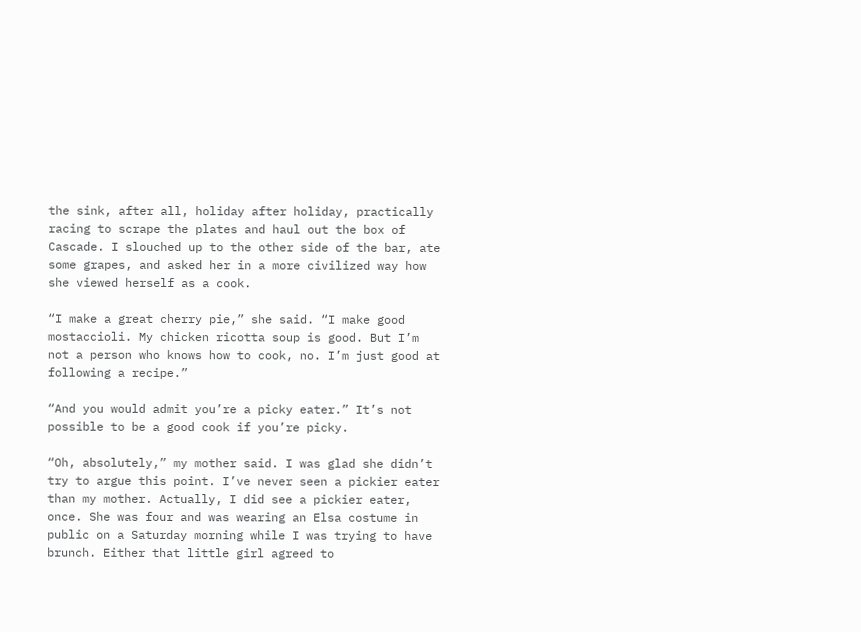the sink, after all, holiday after holiday, practically racing to scrape the plates and haul out the box of Cascade. I slouched up to the other side of the bar, ate some grapes, and asked her in a more civilized way how she viewed herself as a cook.

“I make a great cherry pie,” she said. “I make good mostaccioli. My chicken ricotta soup is good. But I’m not a person who knows how to cook, no. I’m just good at following a recipe.”

“And you would admit you’re a picky eater.” It’s not possible to be a good cook if you’re picky.

“Oh, absolutely,” my mother said. I was glad she didn’t try to argue this point. I’ve never seen a pickier eater than my mother. Actually, I did see a pickier eater, once. She was four and was wearing an Elsa costume in public on a Saturday morning while I was trying to have brunch. Either that little girl agreed to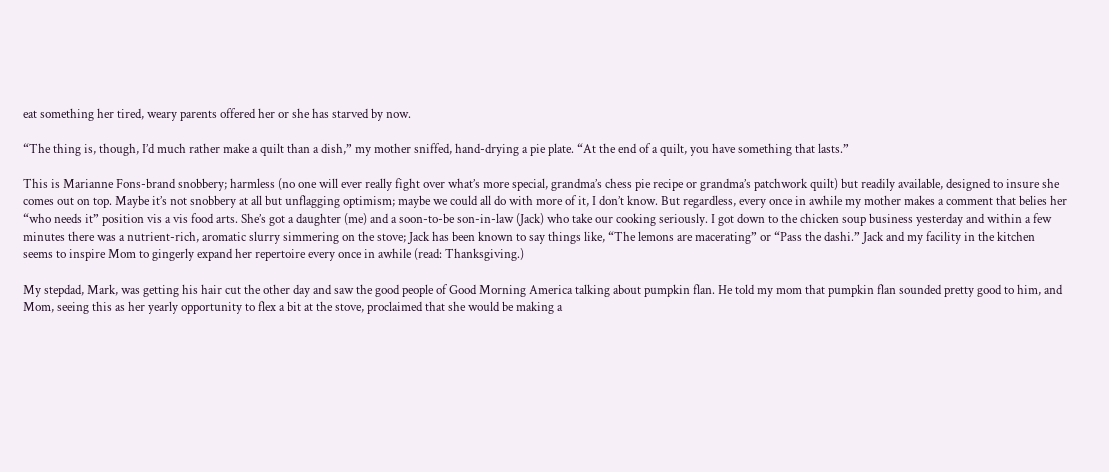eat something her tired, weary parents offered her or she has starved by now.

“The thing is, though, I’d much rather make a quilt than a dish,” my mother sniffed, hand-drying a pie plate. “At the end of a quilt, you have something that lasts.”

This is Marianne Fons-brand snobbery; harmless (no one will ever really fight over what’s more special, grandma’s chess pie recipe or grandma’s patchwork quilt) but readily available, designed to insure she comes out on top. Maybe it’s not snobbery at all but unflagging optimism; maybe we could all do with more of it, I don’t know. But regardless, every once in awhile my mother makes a comment that belies her “who needs it” position vis a vis food arts. She’s got a daughter (me) and a soon-to-be son-in-law (Jack) who take our cooking seriously. I got down to the chicken soup business yesterday and within a few minutes there was a nutrient-rich, aromatic slurry simmering on the stove; Jack has been known to say things like, “The lemons are macerating” or “Pass the dashi.” Jack and my facility in the kitchen seems to inspire Mom to gingerly expand her repertoire every once in awhile (read: Thanksgiving.)

My stepdad, Mark, was getting his hair cut the other day and saw the good people of Good Morning America talking about pumpkin flan. He told my mom that pumpkin flan sounded pretty good to him, and Mom, seeing this as her yearly opportunity to flex a bit at the stove, proclaimed that she would be making a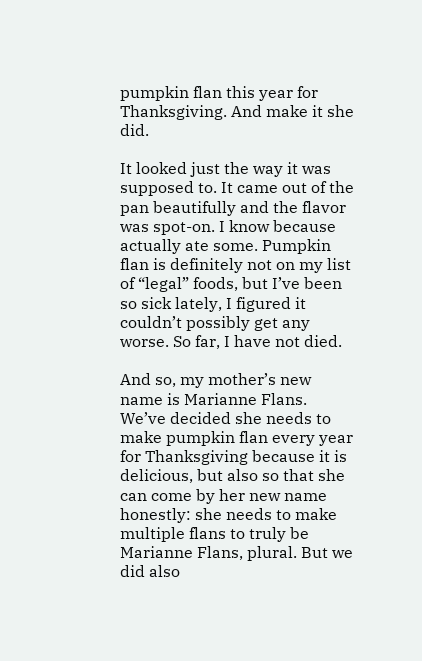pumpkin flan this year for Thanksgiving. And make it she did.

It looked just the way it was supposed to. It came out of the pan beautifully and the flavor was spot-on. I know because actually ate some. Pumpkin flan is definitely not on my list of “legal” foods, but I’ve been so sick lately, I figured it couldn’t possibly get any worse. So far, I have not died.

And so, my mother’s new name is Marianne Flans. We’ve decided she needs to make pumpkin flan every year for Thanksgiving because it is delicious, but also so that she can come by her new name honestly: she needs to make multiple flans to truly be Marianne Flans, plural. But we did also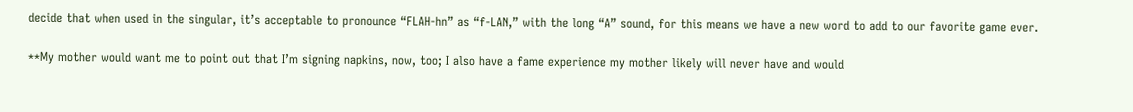decide that when used in the singular, it’s acceptable to pronounce “FLAH-hn” as “f-LAN,” with the long “A” sound, for this means we have a new word to add to our favorite game ever.

**My mother would want me to point out that I’m signing napkins, now, too; I also have a fame experience my mother likely will never have and would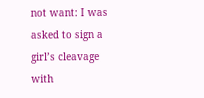not want: I was asked to sign a girl’s cleavage with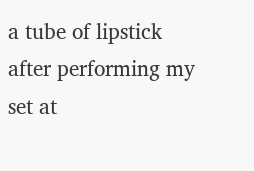a tube of lipstick after performing my set at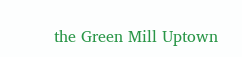the Green Mill Uptown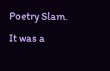Poetry Slam. It was a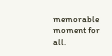memorable moment for all.